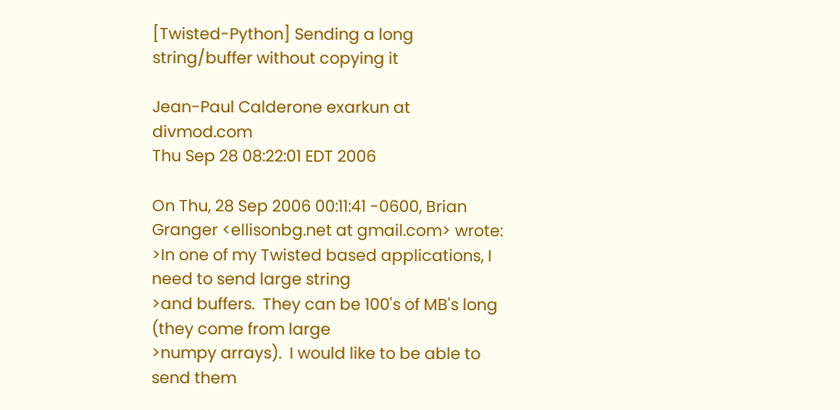[Twisted-Python] Sending a long string/buffer without copying it

Jean-Paul Calderone exarkun at divmod.com
Thu Sep 28 08:22:01 EDT 2006

On Thu, 28 Sep 2006 00:11:41 -0600, Brian Granger <ellisonbg.net at gmail.com> wrote:
>In one of my Twisted based applications, I need to send large string
>and buffers.  They can be 100's of MB's long (they come from large
>numpy arrays).  I would like to be able to send them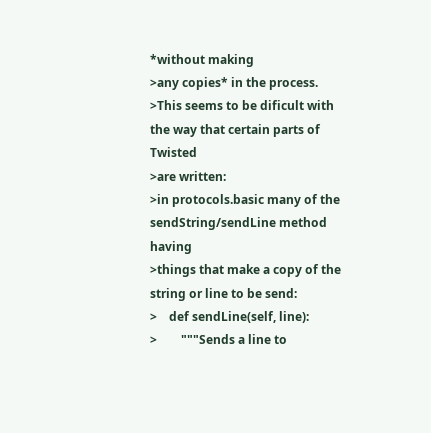*without making
>any copies* in the process.
>This seems to be dificult with the way that certain parts of Twisted
>are written:
>in protocols.basic many of the sendString/sendLine method having
>things that make a copy of the string or line to be send:
>    def sendLine(self, line):
>        """Sends a line to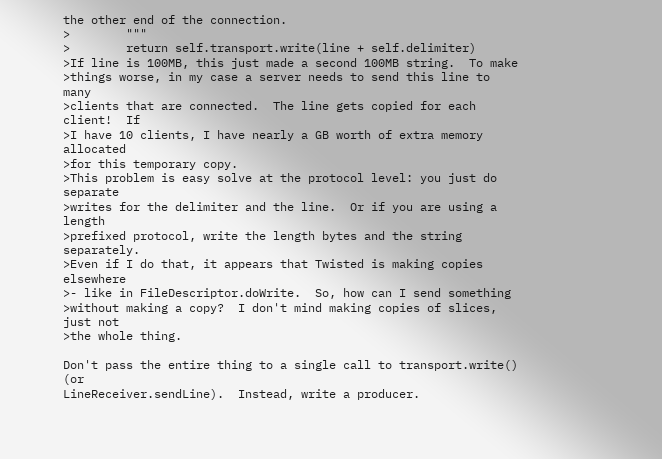the other end of the connection.
>        """
>        return self.transport.write(line + self.delimiter)
>If line is 100MB, this just made a second 100MB string.  To make
>things worse, in my case a server needs to send this line to many
>clients that are connected.  The line gets copied for each client!  If
>I have 10 clients, I have nearly a GB worth of extra memory allocated
>for this temporary copy.
>This problem is easy solve at the protocol level: you just do separate
>writes for the delimiter and the line.  Or if you are using a length
>prefixed protocol, write the length bytes and the string separately.
>Even if I do that, it appears that Twisted is making copies elsewhere
>- like in FileDescriptor.doWrite.  So, how can I send something
>without making a copy?  I don't mind making copies of slices, just not
>the whole thing.

Don't pass the entire thing to a single call to transport.write() (or
LineReceiver.sendLine).  Instead, write a producer.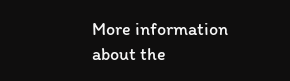More information about the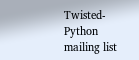Twisted-Python mailing list